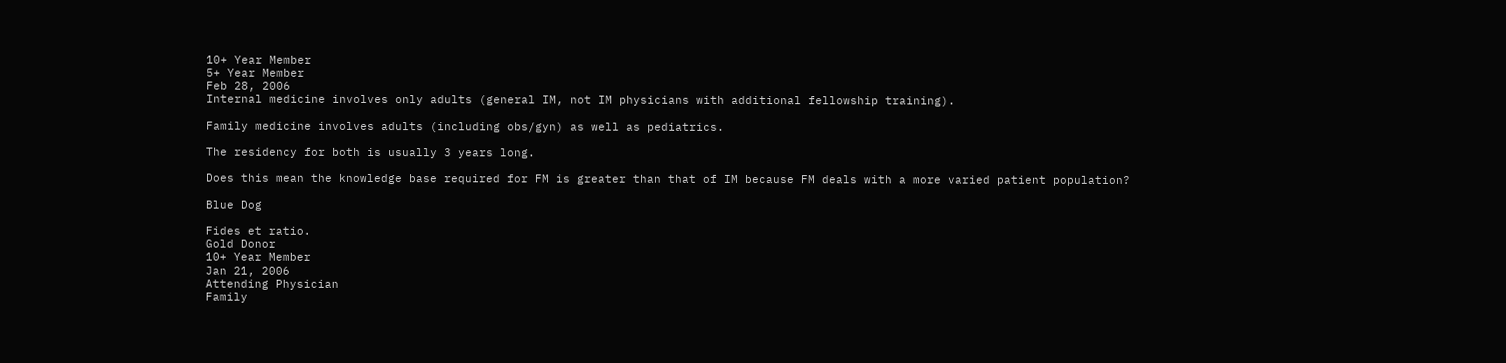10+ Year Member
5+ Year Member
Feb 28, 2006
Internal medicine involves only adults (general IM, not IM physicians with additional fellowship training).

Family medicine involves adults (including obs/gyn) as well as pediatrics.

The residency for both is usually 3 years long.

Does this mean the knowledge base required for FM is greater than that of IM because FM deals with a more varied patient population?

Blue Dog

Fides et ratio.
Gold Donor
10+ Year Member
Jan 21, 2006
Attending Physician
Family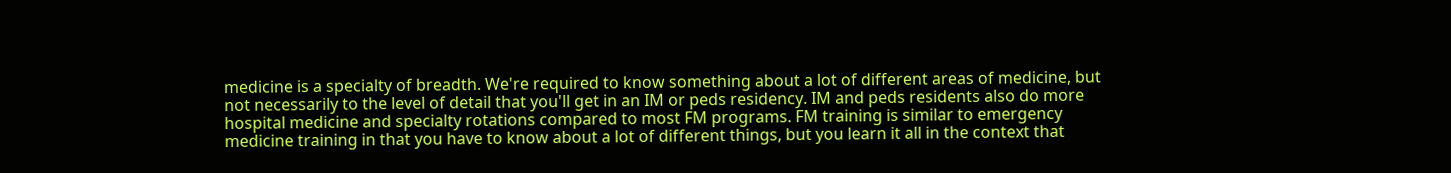medicine is a specialty of breadth. We're required to know something about a lot of different areas of medicine, but not necessarily to the level of detail that you'll get in an IM or peds residency. IM and peds residents also do more hospital medicine and specialty rotations compared to most FM programs. FM training is similar to emergency medicine training in that you have to know about a lot of different things, but you learn it all in the context that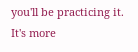you'll be practicing it. It's more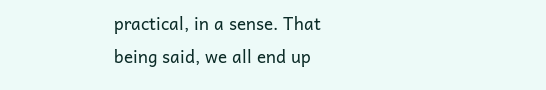practical, in a sense. That being said, we all end up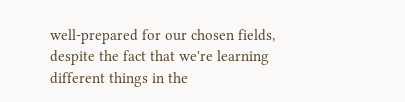well-prepared for our chosen fields, despite the fact that we're learning different things in the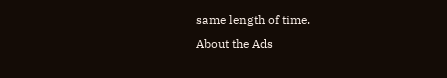same length of time.
About the Ads